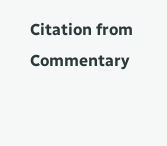Citation from Commentary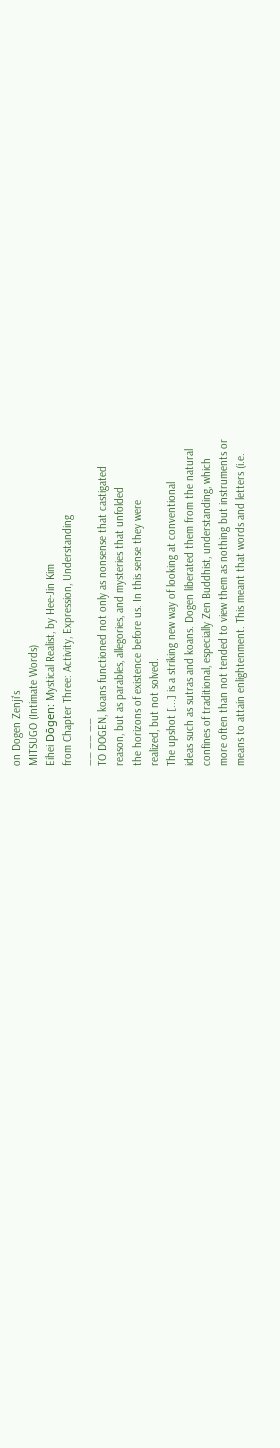on Dogen Zenji's
MITSUGO (Intimate Words)
Eihei Dōgen: Mystical Realist, by Hee-Jin Kim
from Chapter Three: Activity, Expression, Understanding
__ __ __
TO DOGEN, koans functioned not only as nonsense that castigated
reason, but as parables, allegories, and mysteries that unfolded
the horizons of existence before us. In this sense they were
realized, but not solved.
The upshot [...] is a striking new way of looking at conventional
ideas such as sutras and koans. Dogen liberated them from the natural
confines of traditional, especially Zen Buddhist, understanding, which
more often than not tended to view them as nothing but instruments or
means to attain enlightenment. This meant that words and letters (i.e.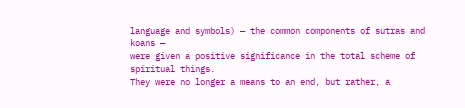language and symbols) — the common components of sutras and koans —
were given a positive significance in the total scheme of spiritual things.
They were no longer a means to an end, but rather, a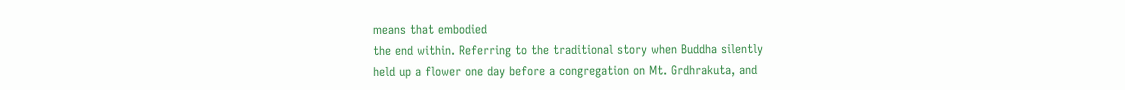means that embodied
the end within. Referring to the traditional story when Buddha silently
held up a flower one day before a congregation on Mt. Grdhrakuta, and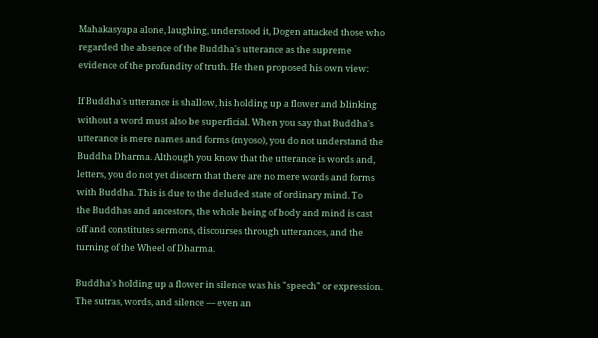Mahakasyapa alone, laughing, understood it, Dogen attacked those who
regarded the absence of the Buddha's utterance as the supreme
evidence of the profundity of truth. He then proposed his own view:

If Buddha's utterance is shallow, his holding up a flower and blinking
without a word must also be superficial. When you say that Buddha's
utterance is mere names and forms (myoso), you do not understand the
Buddha Dharma. Although you know that the utterance is words and,
letters, you do not yet discern that there are no mere words and forms
with Buddha. This is due to the deluded state of ordinary mind. To
the Buddhas and ancestors, the whole being of body and mind is cast
off and constitutes sermons, discourses through utterances, and the
turning of the Wheel of Dharma.

Buddha's holding up a flower in silence was his "speech" or expression.
The sutras, words, and silence — even an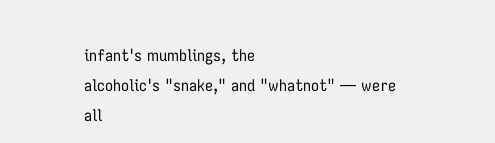infant's mumblings, the
alcoholic's "snake," and "whatnot" — were all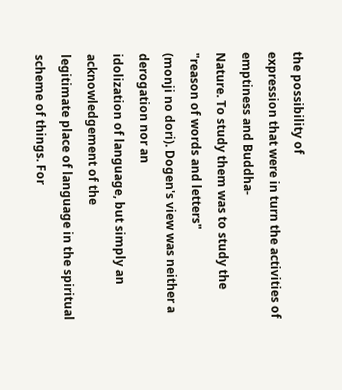the possibility of
expression that were in turn the activities of emptiness and Buddha-
Nature. To study them was to study the "reason of words and letters"
(monji no dori). Dogen's view was neither a derogation nor an
idolization of language, but simply an acknowledgement of the
legitimate place of language in the spiritual scheme of things. For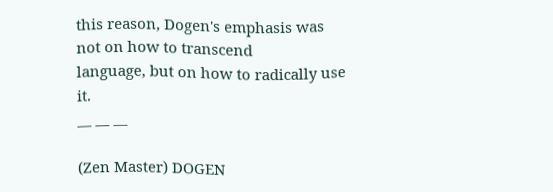this reason, Dogen's emphasis was not on how to transcend
language, but on how to radically use it.
__ __ __

(Zen Master) DOGEN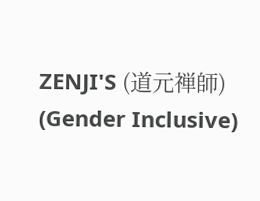ZENJI'S (道元禅師)
(Gender Inclusive)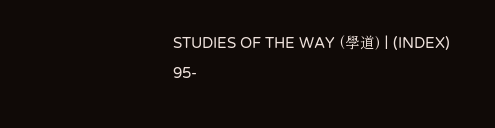STUDIES OF THE WAY (學道) | (INDEX)
95-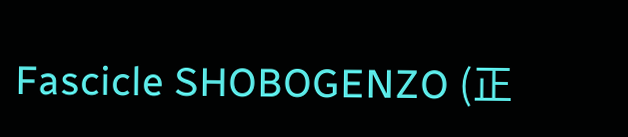Fascicle SHOBOGENZO (正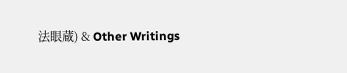法眼蔵) & Other Writings